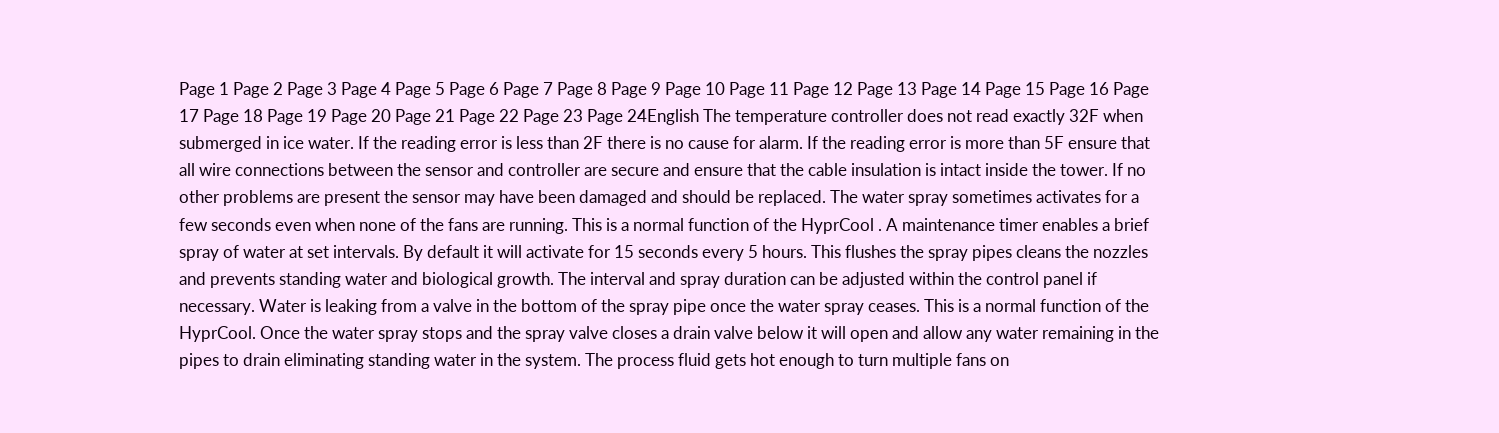Page 1 Page 2 Page 3 Page 4 Page 5 Page 6 Page 7 Page 8 Page 9 Page 10 Page 11 Page 12 Page 13 Page 14 Page 15 Page 16 Page 17 Page 18 Page 19 Page 20 Page 21 Page 22 Page 23 Page 24English The temperature controller does not read exactly 32F when submerged in ice water. If the reading error is less than 2F there is no cause for alarm. If the reading error is more than 5F ensure that all wire connections between the sensor and controller are secure and ensure that the cable insulation is intact inside the tower. If no other problems are present the sensor may have been damaged and should be replaced. The water spray sometimes activates for a few seconds even when none of the fans are running. This is a normal function of the HyprCool . A maintenance timer enables a brief spray of water at set intervals. By default it will activate for 15 seconds every 5 hours. This flushes the spray pipes cleans the nozzles and prevents standing water and biological growth. The interval and spray duration can be adjusted within the control panel if necessary. Water is leaking from a valve in the bottom of the spray pipe once the water spray ceases. This is a normal function of the HyprCool. Once the water spray stops and the spray valve closes a drain valve below it will open and allow any water remaining in the pipes to drain eliminating standing water in the system. The process fluid gets hot enough to turn multiple fans on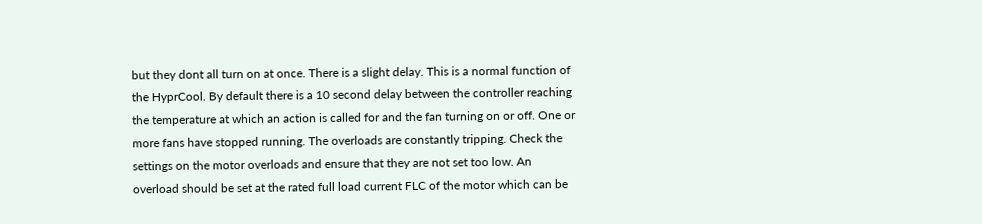but they dont all turn on at once. There is a slight delay. This is a normal function of the HyprCool. By default there is a 10 second delay between the controller reaching the temperature at which an action is called for and the fan turning on or off. One or more fans have stopped running. The overloads are constantly tripping. Check the settings on the motor overloads and ensure that they are not set too low. An overload should be set at the rated full load current FLC of the motor which can be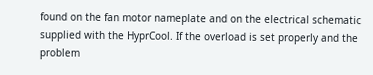found on the fan motor nameplate and on the electrical schematic supplied with the HyprCool. If the overload is set properly and the problem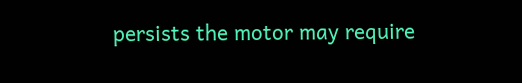persists the motor may require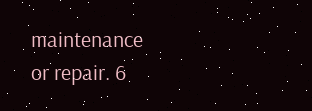maintenance or repair. 6